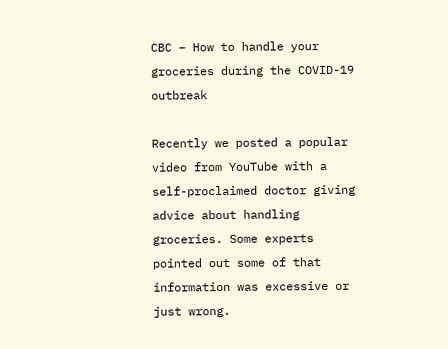CBC – How to handle your groceries during the COVID-19 outbreak

Recently we posted a popular video from YouTube with a self-proclaimed doctor giving advice about handling groceries. Some experts pointed out some of that information was excessive or just wrong.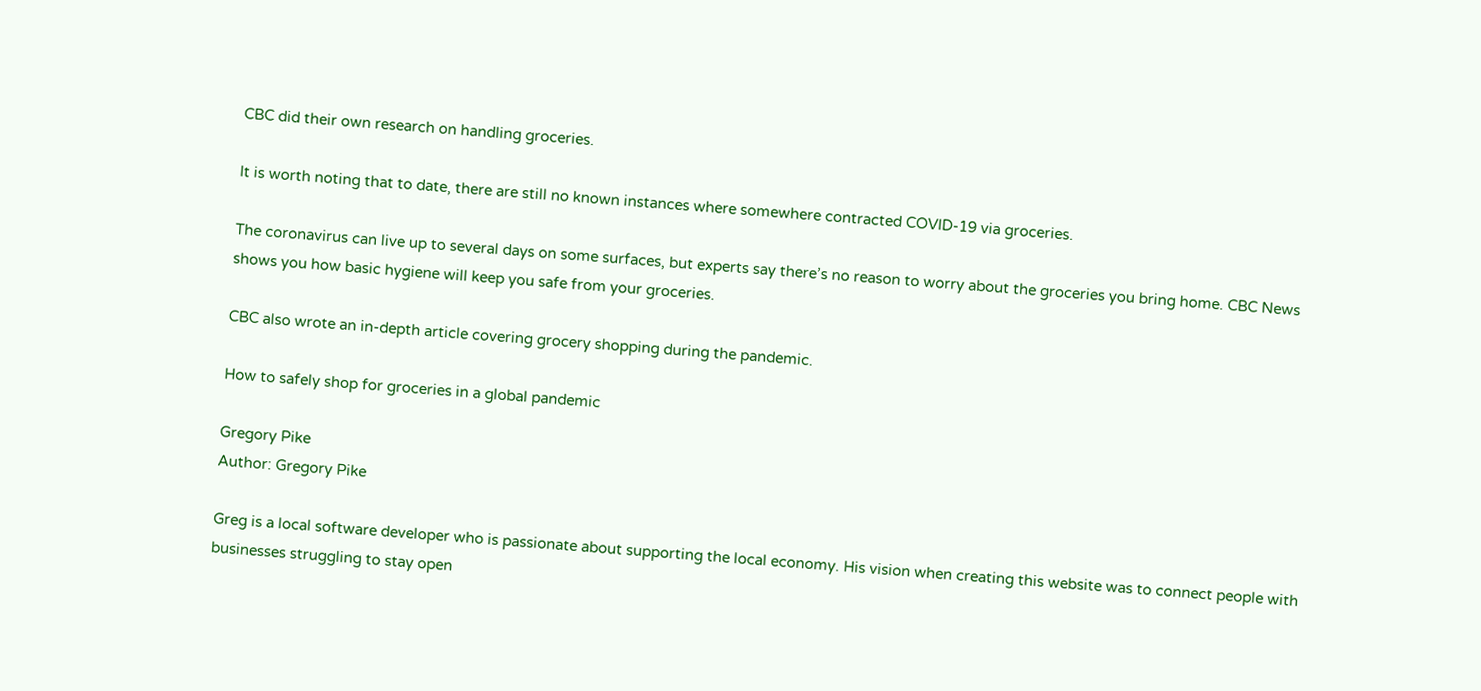CBC did their own research on handling groceries.

It is worth noting that to date, there are still no known instances where somewhere contracted COVID-19 via groceries.

The coronavirus can live up to several days on some surfaces, but experts say there’s no reason to worry about the groceries you bring home. CBC News shows you how basic hygiene will keep you safe from your groceries.

CBC also wrote an in-depth article covering grocery shopping during the pandemic.

How to safely shop for groceries in a global pandemic

Gregory Pike
Author: Gregory Pike

Greg is a local software developer who is passionate about supporting the local economy. His vision when creating this website was to connect people with businesses struggling to stay open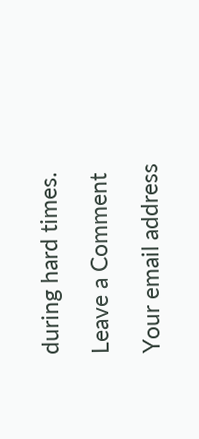during hard times.

Leave a Comment

Your email address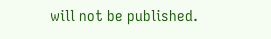will not be published.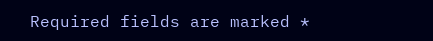Required fields are marked *